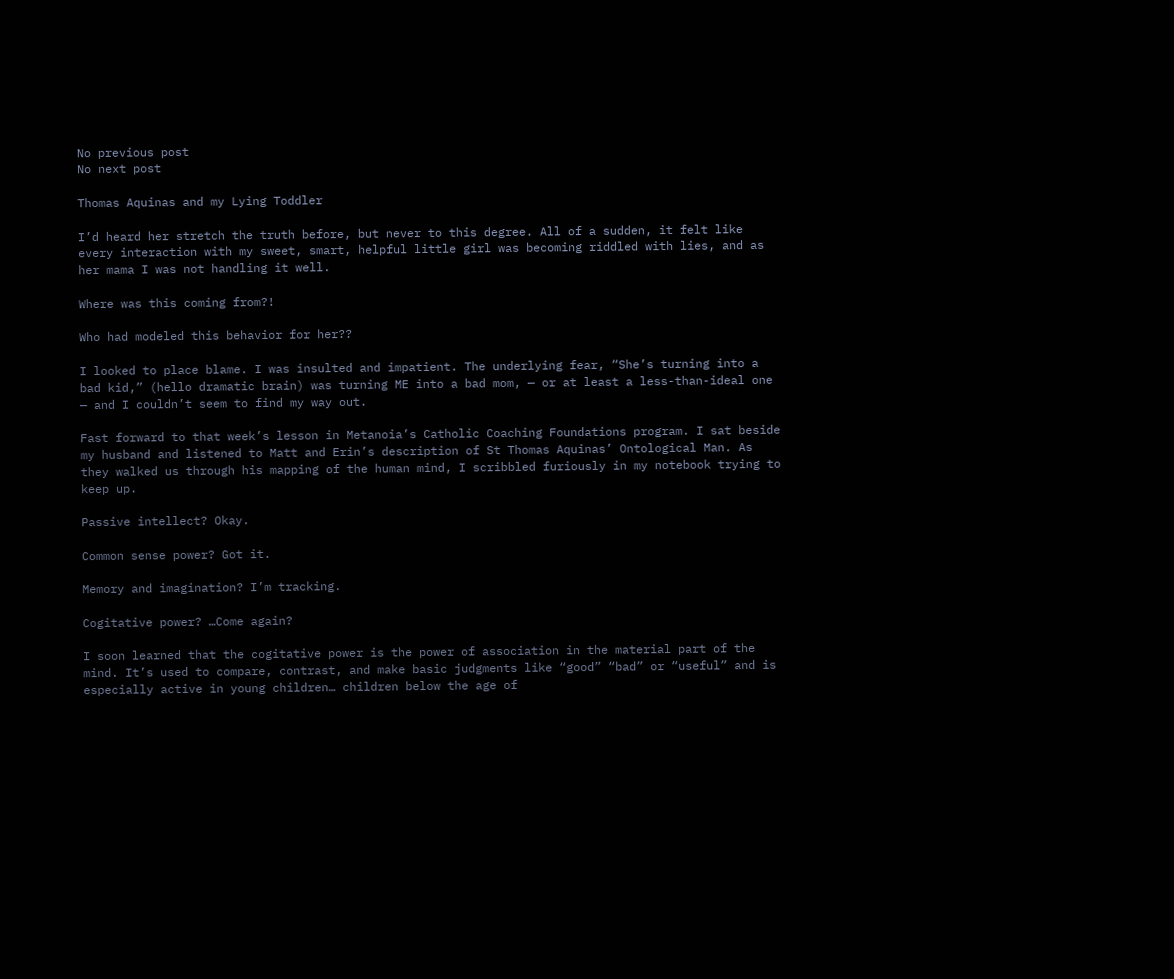No previous post
No next post

Thomas Aquinas and my Lying Toddler

I’d heard her stretch the truth before, but never to this degree. All of a sudden, it felt like every interaction with my sweet, smart, helpful little girl was becoming riddled with lies, and as her mama I was not handling it well.

Where was this coming from?!

Who had modeled this behavior for her??

I looked to place blame. I was insulted and impatient. The underlying fear, “She’s turning into a bad kid,” (hello dramatic brain) was turning ME into a bad mom, — or at least a less-than-ideal one — and I couldn’t seem to find my way out.

Fast forward to that week’s lesson in Metanoia’s Catholic Coaching Foundations program. I sat beside my husband and listened to Matt and Erin’s description of St Thomas Aquinas’ Ontological Man. As they walked us through his mapping of the human mind, I scribbled furiously in my notebook trying to keep up.

Passive intellect? Okay.

Common sense power? Got it.

Memory and imagination? I’m tracking.

Cogitative power? …Come again?

I soon learned that the cogitative power is the power of association in the material part of the mind. It’s used to compare, contrast, and make basic judgments like “good” “bad” or “useful” and is especially active in young children… children below the age of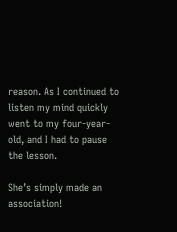reason. As I continued to listen my mind quickly went to my four-year-old, and I had to pause the lesson.

She’s simply made an association!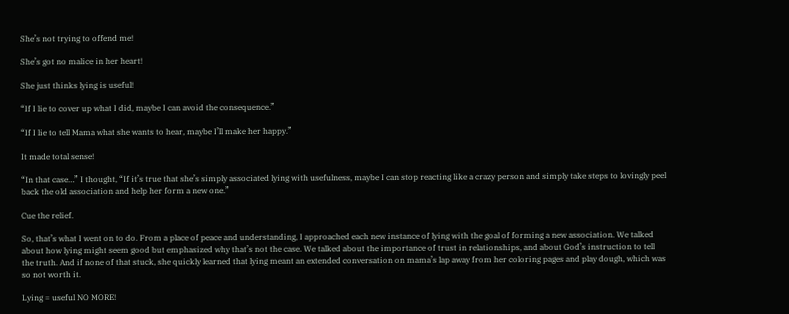She’s not trying to offend me!

She’s got no malice in her heart!

She just thinks lying is useful!

“If I lie to cover up what I did, maybe I can avoid the consequence.”

“If I lie to tell Mama what she wants to hear, maybe I’ll make her happy.”

It made total sense!

“In that case…” I thought, “If it’s true that she’s simply associated lying with usefulness, maybe I can stop reacting like a crazy person and simply take steps to lovingly peel back the old association and help her form a new one.”

Cue the relief.

So, that’s what I went on to do. From a place of peace and understanding, I approached each new instance of lying with the goal of forming a new association. We talked about how lying might seem good but emphasized why that’s not the case. We talked about the importance of trust in relationships, and about God’s instruction to tell the truth. And if none of that stuck, she quickly learned that lying meant an extended conversation on mama’s lap away from her coloring pages and play dough, which was so not worth it.

Lying = useful NO MORE!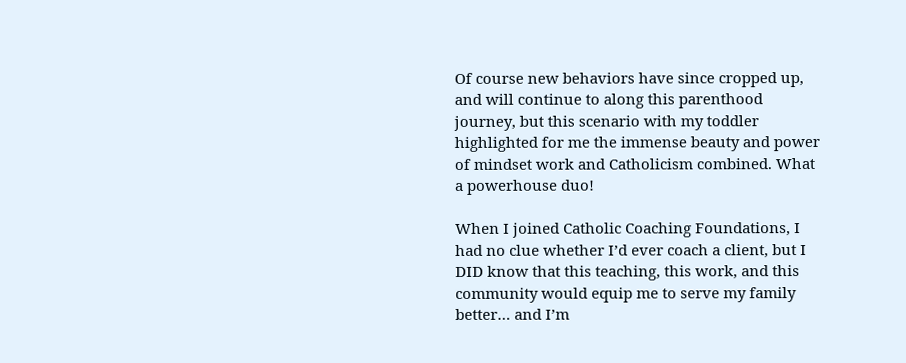Of course new behaviors have since cropped up, and will continue to along this parenthood journey, but this scenario with my toddler highlighted for me the immense beauty and power of mindset work and Catholicism combined. What a powerhouse duo!

When I joined Catholic Coaching Foundations, I had no clue whether I’d ever coach a client, but I DID know that this teaching, this work, and this community would equip me to serve my family better… and I’m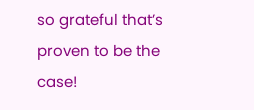so grateful that’s proven to be the case!